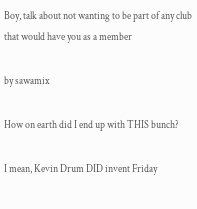Boy, talk about not wanting to be part of any club that would have you as a member

by sawamix

How on earth did I end up with THIS bunch?

I mean, Kevin Drum DID invent Friday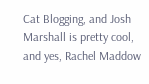Cat Blogging, and Josh Marshall is pretty cool, and yes, Rachel Maddow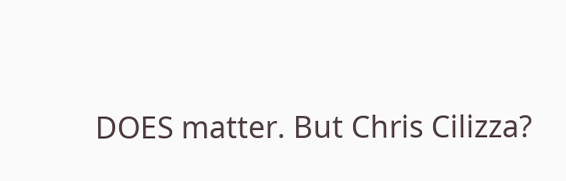DOES matter. But Chris Cilizza?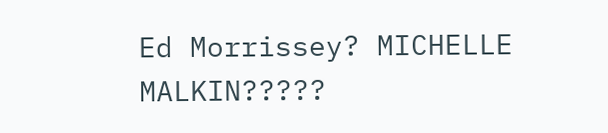Ed Morrissey? MICHELLE MALKIN?????